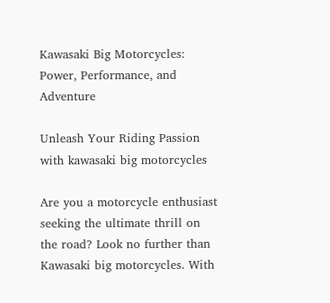Kawasaki Big Motorcycles: Power, Performance, and Adventure

Unleash Your Riding Passion with kawasaki big motorcycles

Are you a motorcycle enthusiast seeking the ultimate thrill on the road? Look no further than Kawasaki big motorcycles. With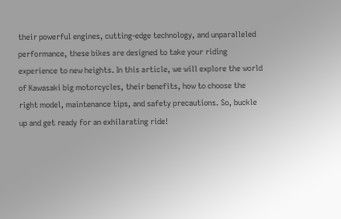their powerful engines, cutting-edge technology, and unparalleled performance, these bikes are designed to take your riding experience to new heights. In this article, we will explore the world of Kawasaki big motorcycles, their benefits, how to choose the right model, maintenance tips, and safety precautions. So, buckle up and get ready for an exhilarating ride!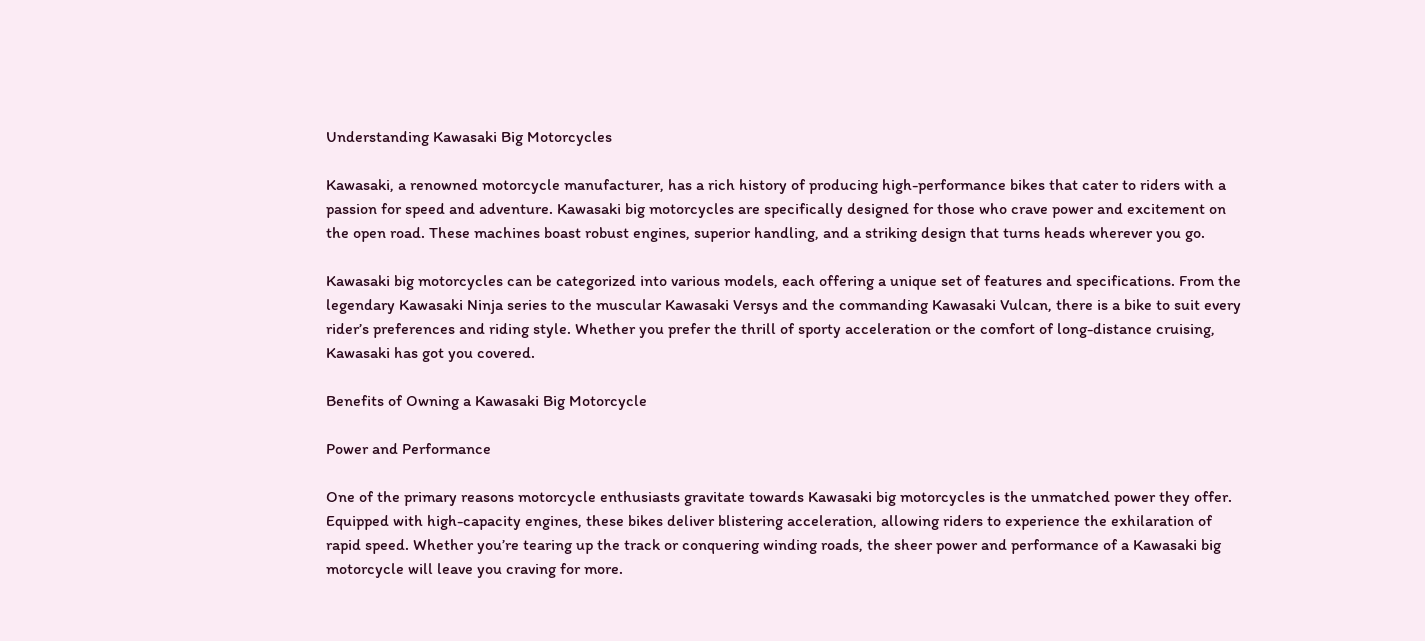Understanding Kawasaki Big Motorcycles

Kawasaki, a renowned motorcycle manufacturer, has a rich history of producing high-performance bikes that cater to riders with a passion for speed and adventure. Kawasaki big motorcycles are specifically designed for those who crave power and excitement on the open road. These machines boast robust engines, superior handling, and a striking design that turns heads wherever you go.

Kawasaki big motorcycles can be categorized into various models, each offering a unique set of features and specifications. From the legendary Kawasaki Ninja series to the muscular Kawasaki Versys and the commanding Kawasaki Vulcan, there is a bike to suit every rider’s preferences and riding style. Whether you prefer the thrill of sporty acceleration or the comfort of long-distance cruising, Kawasaki has got you covered.

Benefits of Owning a Kawasaki Big Motorcycle

Power and Performance

One of the primary reasons motorcycle enthusiasts gravitate towards Kawasaki big motorcycles is the unmatched power they offer. Equipped with high-capacity engines, these bikes deliver blistering acceleration, allowing riders to experience the exhilaration of rapid speed. Whether you’re tearing up the track or conquering winding roads, the sheer power and performance of a Kawasaki big motorcycle will leave you craving for more.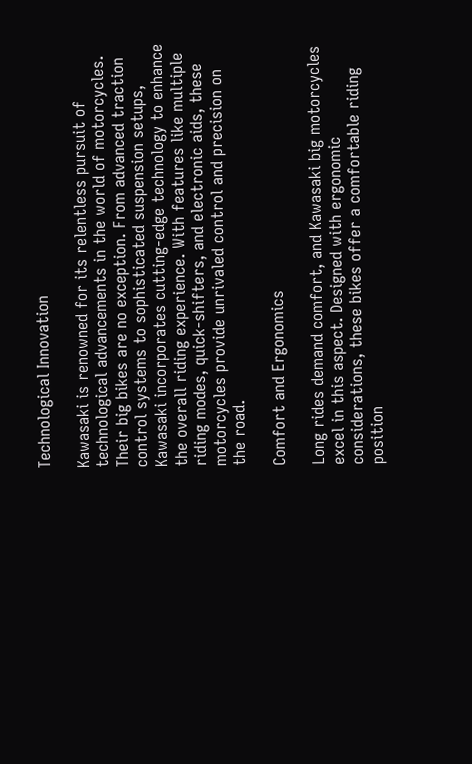Technological Innovation

Kawasaki is renowned for its relentless pursuit of technological advancements in the world of motorcycles. Their big bikes are no exception. From advanced traction control systems to sophisticated suspension setups, Kawasaki incorporates cutting-edge technology to enhance the overall riding experience. With features like multiple riding modes, quick-shifters, and electronic aids, these motorcycles provide unrivaled control and precision on the road.

Comfort and Ergonomics

Long rides demand comfort, and Kawasaki big motorcycles excel in this aspect. Designed with ergonomic considerations, these bikes offer a comfortable riding position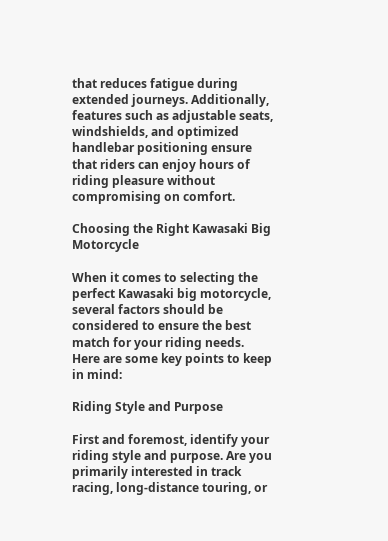that reduces fatigue during extended journeys. Additionally, features such as adjustable seats, windshields, and optimized handlebar positioning ensure that riders can enjoy hours of riding pleasure without compromising on comfort.

Choosing the Right Kawasaki Big Motorcycle

When it comes to selecting the perfect Kawasaki big motorcycle, several factors should be considered to ensure the best match for your riding needs. Here are some key points to keep in mind:

Riding Style and Purpose

First and foremost, identify your riding style and purpose. Are you primarily interested in track racing, long-distance touring, or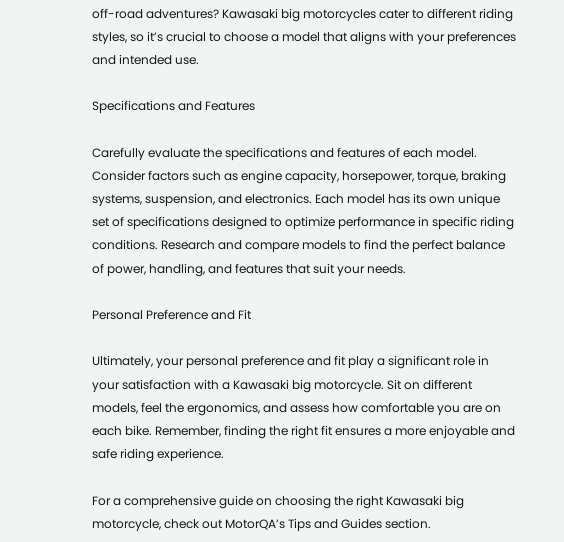off-road adventures? Kawasaki big motorcycles cater to different riding styles, so it’s crucial to choose a model that aligns with your preferences and intended use.

Specifications and Features

Carefully evaluate the specifications and features of each model. Consider factors such as engine capacity, horsepower, torque, braking systems, suspension, and electronics. Each model has its own unique set of specifications designed to optimize performance in specific riding conditions. Research and compare models to find the perfect balance of power, handling, and features that suit your needs.

Personal Preference and Fit

Ultimately, your personal preference and fit play a significant role in your satisfaction with a Kawasaki big motorcycle. Sit on different models, feel the ergonomics, and assess how comfortable you are on each bike. Remember, finding the right fit ensures a more enjoyable and safe riding experience.

For a comprehensive guide on choosing the right Kawasaki big motorcycle, check out MotorQA’s Tips and Guides section.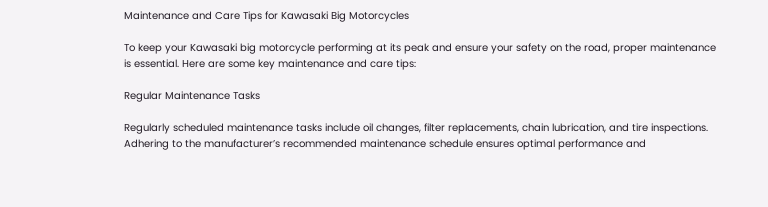Maintenance and Care Tips for Kawasaki Big Motorcycles

To keep your Kawasaki big motorcycle performing at its peak and ensure your safety on the road, proper maintenance is essential. Here are some key maintenance and care tips:

Regular Maintenance Tasks

Regularly scheduled maintenance tasks include oil changes, filter replacements, chain lubrication, and tire inspections. Adhering to the manufacturer’s recommended maintenance schedule ensures optimal performance and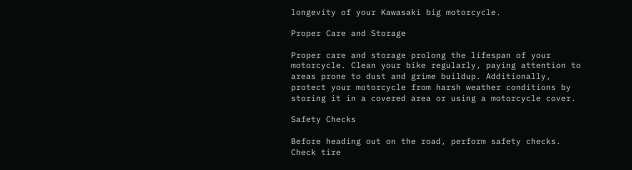longevity of your Kawasaki big motorcycle.

Proper Care and Storage

Proper care and storage prolong the lifespan of your motorcycle. Clean your bike regularly, paying attention to areas prone to dust and grime buildup. Additionally, protect your motorcycle from harsh weather conditions by storing it in a covered area or using a motorcycle cover.

Safety Checks

Before heading out on the road, perform safety checks. Check tire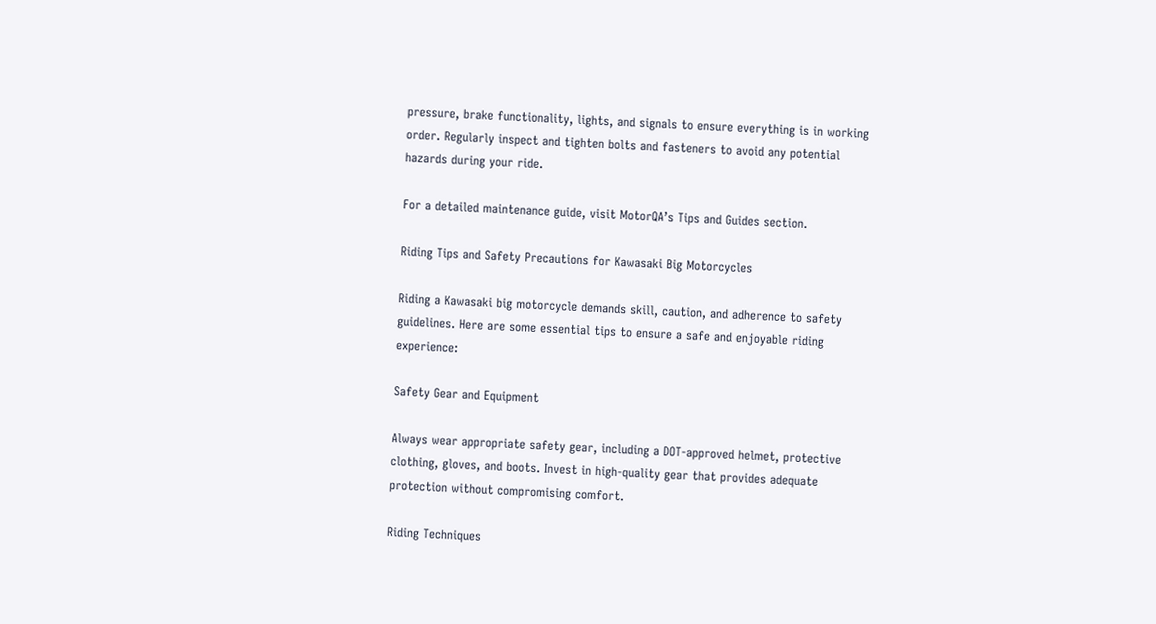pressure, brake functionality, lights, and signals to ensure everything is in working order. Regularly inspect and tighten bolts and fasteners to avoid any potential hazards during your ride.

For a detailed maintenance guide, visit MotorQA’s Tips and Guides section.

Riding Tips and Safety Precautions for Kawasaki Big Motorcycles

Riding a Kawasaki big motorcycle demands skill, caution, and adherence to safety guidelines. Here are some essential tips to ensure a safe and enjoyable riding experience:

Safety Gear and Equipment

Always wear appropriate safety gear, including a DOT-approved helmet, protective clothing, gloves, and boots. Invest in high-quality gear that provides adequate protection without compromising comfort.

Riding Techniques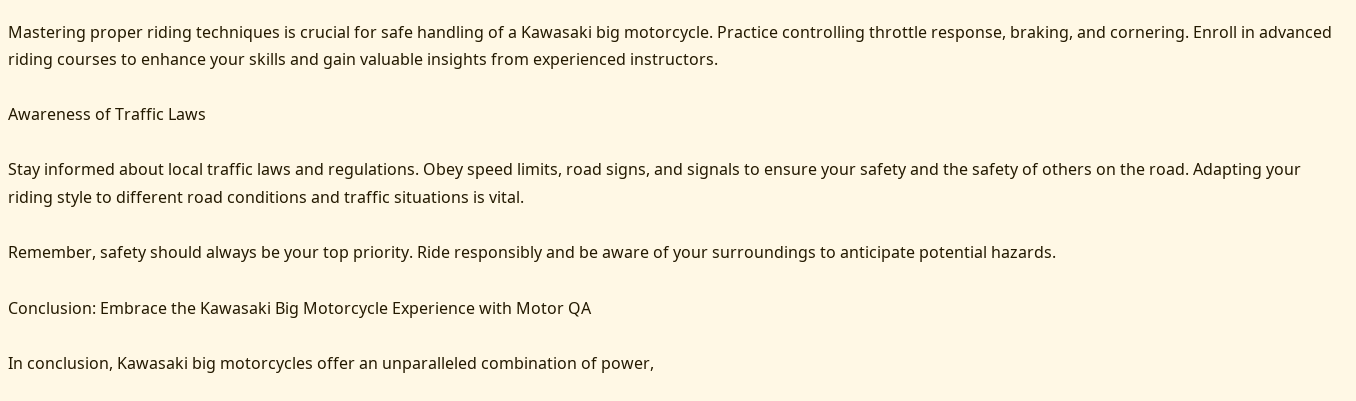Mastering proper riding techniques is crucial for safe handling of a Kawasaki big motorcycle. Practice controlling throttle response, braking, and cornering. Enroll in advanced riding courses to enhance your skills and gain valuable insights from experienced instructors.

Awareness of Traffic Laws

Stay informed about local traffic laws and regulations. Obey speed limits, road signs, and signals to ensure your safety and the safety of others on the road. Adapting your riding style to different road conditions and traffic situations is vital.

Remember, safety should always be your top priority. Ride responsibly and be aware of your surroundings to anticipate potential hazards.

Conclusion: Embrace the Kawasaki Big Motorcycle Experience with Motor QA

In conclusion, Kawasaki big motorcycles offer an unparalleled combination of power,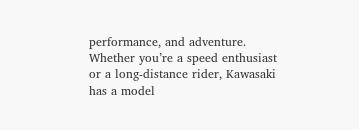performance, and adventure. Whether you’re a speed enthusiast or a long-distance rider, Kawasaki has a model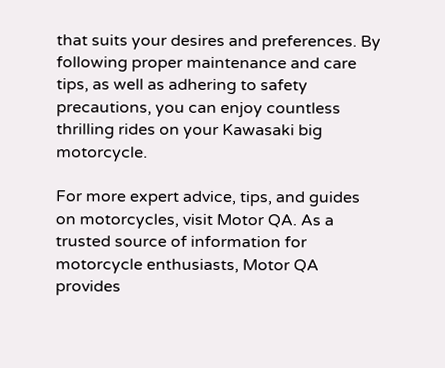that suits your desires and preferences. By following proper maintenance and care tips, as well as adhering to safety precautions, you can enjoy countless thrilling rides on your Kawasaki big motorcycle.

For more expert advice, tips, and guides on motorcycles, visit Motor QA. As a trusted source of information for motorcycle enthusiasts, Motor QA provides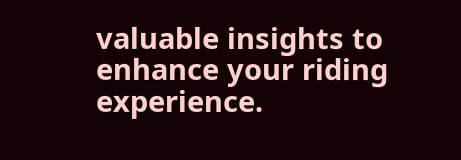valuable insights to enhance your riding experience.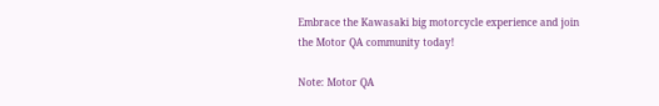Embrace the Kawasaki big motorcycle experience and join the Motor QA community today!

Note: Motor QA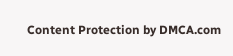Content Protection by DMCA.com